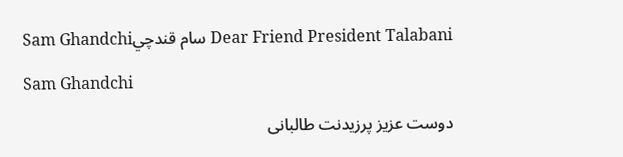Sam Ghandchiسام قندچي Dear Friend President Talabani

Sam Ghandchi

دوست عزیز پرزیدنت طالبانی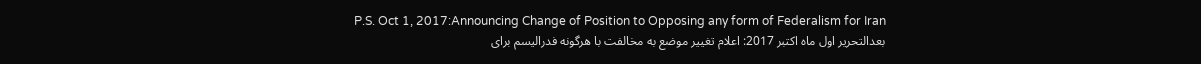P.S. Oct 1, 2017:Announcing Change of Position to Opposing any form of Federalism for Iran
بعدالتحریر اول ماه اکتبر 2017: اعلام تغییر موضع به مخالفت با هرگونه فدرالیسم برای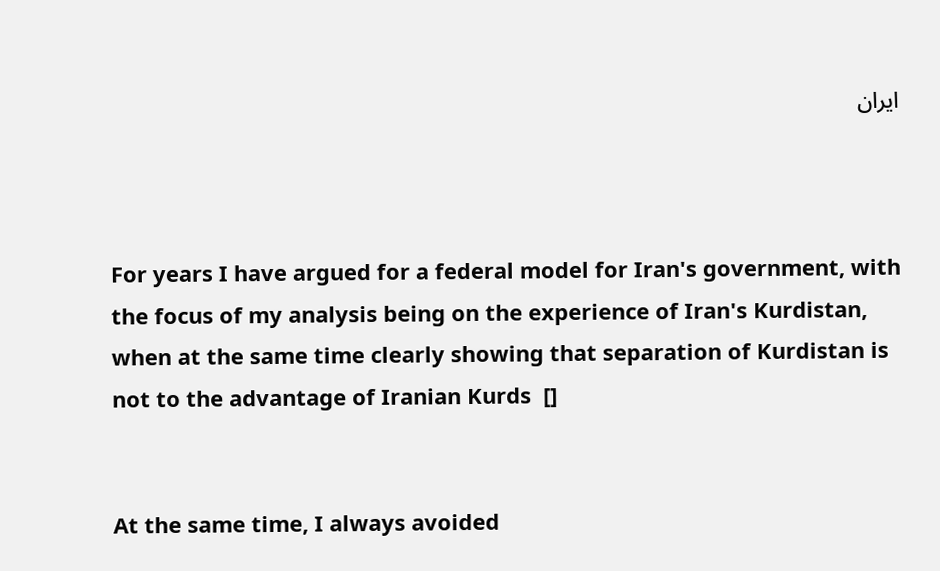ایران



For years I have argued for a federal model for Iran's government, with the focus of my analysis being on the experience of Iran's Kurdistan, when at the same time clearly showing that separation of Kurdistan is not to the advantage of Iranian Kurds  []


At the same time, I always avoided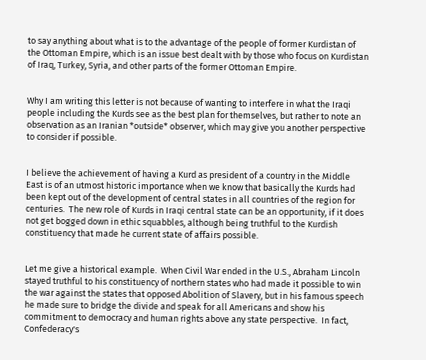to say anything about what is to the advantage of the people of former Kurdistan of the Ottoman Empire, which is an issue best dealt with by those who focus on Kurdistan of Iraq, Turkey, Syria, and other parts of the former Ottoman Empire.


Why I am writing this letter is not because of wanting to interfere in what the Iraqi people including the Kurds see as the best plan for themselves, but rather to note an observation as an Iranian *outside* observer, which may give you another perspective to consider if possible.


I believe the achievement of having a Kurd as president of a country in the Middle East is of an utmost historic importance when we know that basically the Kurds had been kept out of the development of central states in all countries of the region for centuries.  The new role of Kurds in Iraqi central state can be an opportunity, if it does not get bogged down in ethic squabbles, although being truthful to the Kurdish constituency that made he current state of affairs possible.


Let me give a historical example.  When Civil War ended in the U.S., Abraham Lincoln stayed truthful to his constituency of northern states who had made it possible to win the war against the states that opposed Abolition of Slavery, but in his famous speech he made sure to bridge the divide and speak for all Americans and show his commitment to democracy and human rights above any state perspective.  In fact, Confederacy's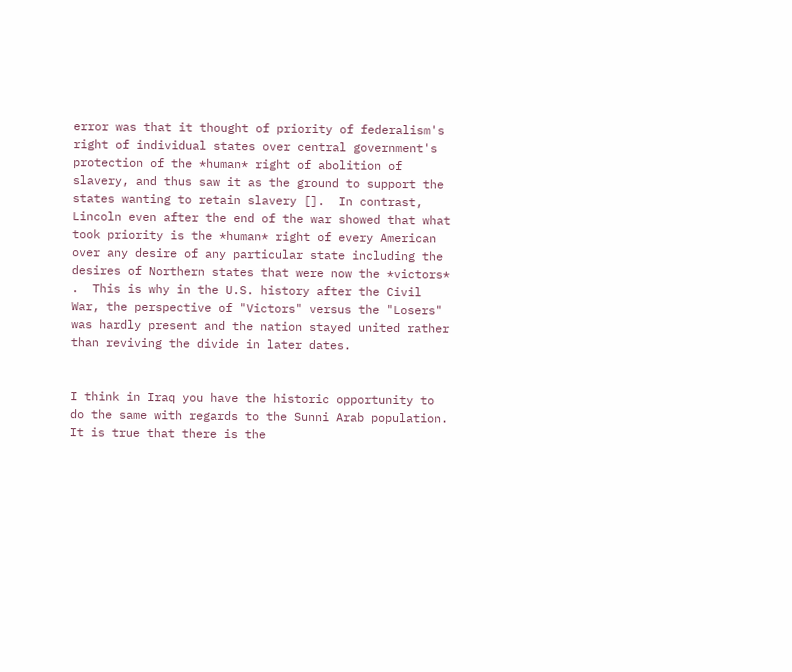error was that it thought of priority of federalism's right of individual states over central government's protection of the *human* right of abolition of slavery, and thus saw it as the ground to support the states wanting to retain slavery [].  In contrast, Lincoln even after the end of the war showed that what took priority is the *human* right of every American over any desire of any particular state including the desires of Northern states that were now the *victors* .  This is why in the U.S. history after the Civil War, the perspective of "Victors" versus the "Losers" was hardly present and the nation stayed united rather than reviving the divide in later dates.


I think in Iraq you have the historic opportunity to do the same with regards to the Sunni Arab population.  It is true that there is the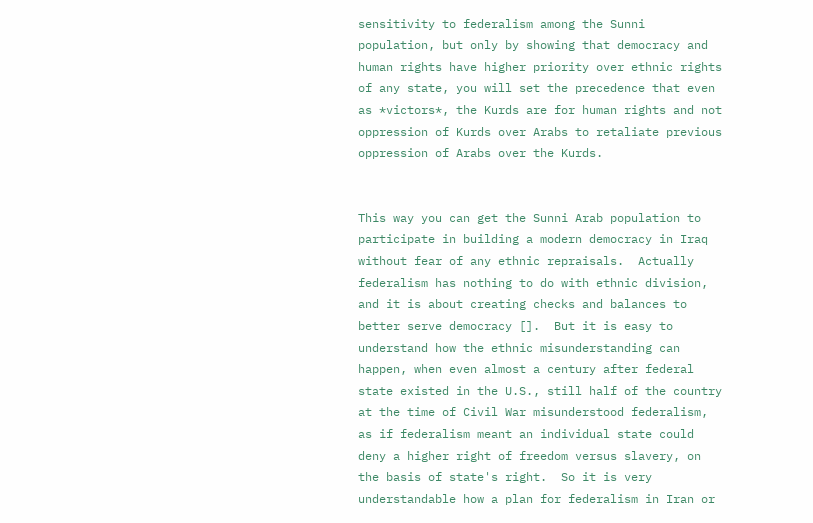sensitivity to federalism among the Sunni population, but only by showing that democracy and human rights have higher priority over ethnic rights of any state, you will set the precedence that even as *victors*, the Kurds are for human rights and not oppression of Kurds over Arabs to retaliate previous oppression of Arabs over the Kurds.


This way you can get the Sunni Arab population to participate in building a modern democracy in Iraq without fear of any ethnic repraisals.  Actually federalism has nothing to do with ethnic division, and it is about creating checks and balances to better serve democracy [].  But it is easy to understand how the ethnic misunderstanding can happen, when even almost a century after federal state existed in the U.S., still half of the country at the time of Civil War misunderstood federalism, as if federalism meant an individual state could deny a higher right of freedom versus slavery, on the basis of state's right.  So it is very understandable how a plan for federalism in Iran or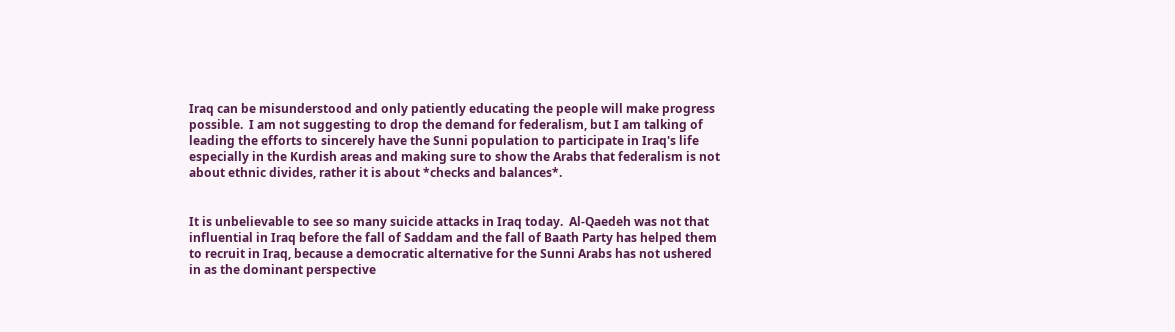Iraq can be misunderstood and only patiently educating the people will make progress possible.  I am not suggesting to drop the demand for federalism, but I am talking of leading the efforts to sincerely have the Sunni population to participate in Iraq's life especially in the Kurdish areas and making sure to show the Arabs that federalism is not about ethnic divides, rather it is about *checks and balances*.


It is unbelievable to see so many suicide attacks in Iraq today.  Al-Qaedeh was not that influential in Iraq before the fall of Saddam and the fall of Baath Party has helped them to recruit in Iraq, because a democratic alternative for the Sunni Arabs has not ushered in as the dominant perspective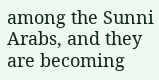among the Sunni Arabs, and they are becoming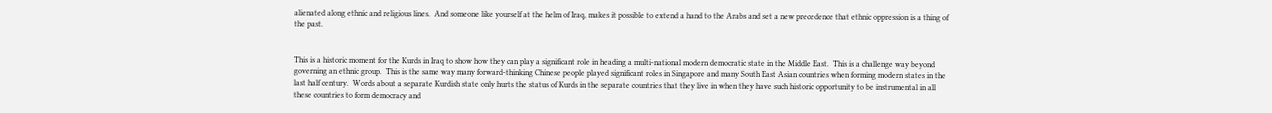alienated along ethnic and religious lines.  And someone like yourself at the helm of Iraq, makes it possible to extend a hand to the Arabs and set a new precedence that ethnic oppression is a thing of the past.


This is a historic moment for the Kurds in Iraq to show how they can play a significant role in heading a multi-national modern democratic state in the Middle East.  This is a challenge way beyond governing an ethnic group.  This is the same way many forward-thinking Chinese people played significant roles in Singapore and many South East Asian countries when forming modern states in the last half century.  Words about a separate Kurdish state only hurts the status of Kurds in the separate countries that they live in when they have such historic opportunity to be instrumental in all these countries to form democracy and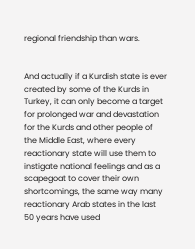regional friendship than wars.


And actually if a Kurdish state is ever created by some of the Kurds in Turkey, it can only become a target for prolonged war and devastation for the Kurds and other people of the Middle East, where every reactionary state will use them to instigate national feelings and as a scapegoat to cover their own shortcomings, the same way many reactionary Arab states in the last 50 years have used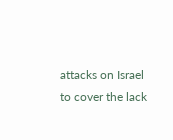attacks on Israel to cover the lack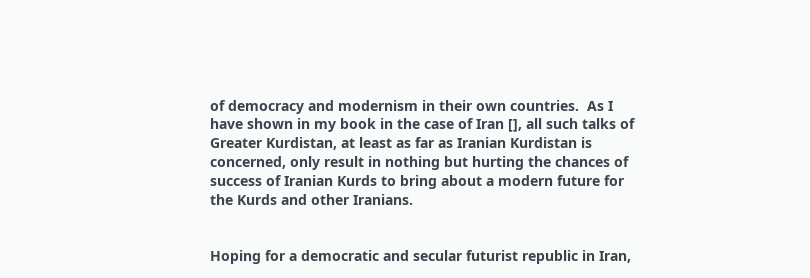of democracy and modernism in their own countries.  As I have shown in my book in the case of Iran [], all such talks of Greater Kurdistan, at least as far as Iranian Kurdistan is concerned, only result in nothing but hurting the chances of success of Iranian Kurds to bring about a modern future for the Kurds and other Iranians.


Hoping for a democratic and secular futurist republic in Iran,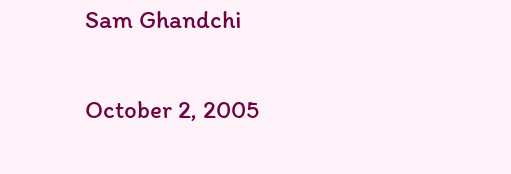Sam Ghandchi

October 2, 2005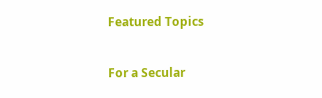Featured Topics

For a Secular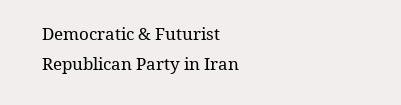Democratic & Futurist Republican Party in Iran